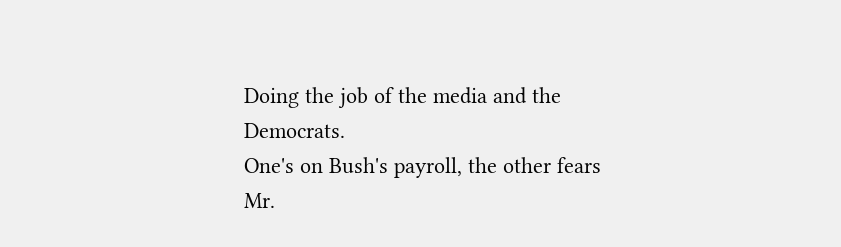Doing the job of the media and the Democrats.
One's on Bush's payroll, the other fears Mr.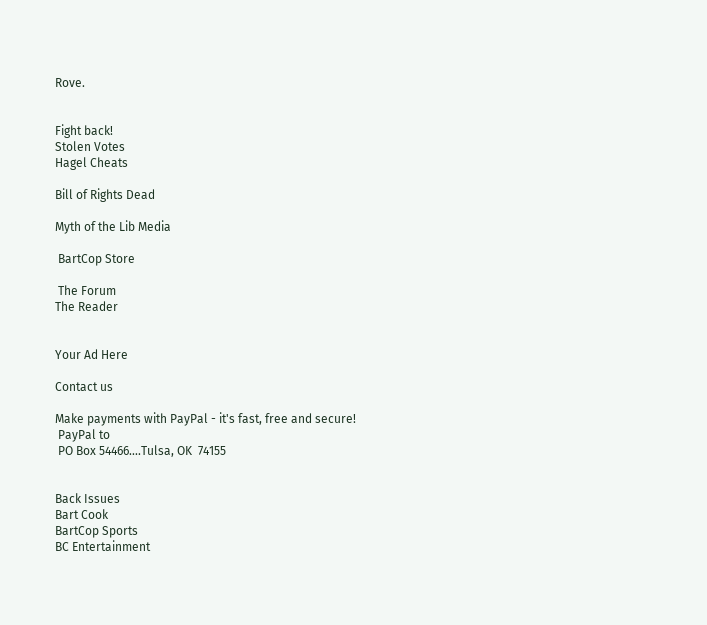Rove.


Fight back!
Stolen Votes
Hagel Cheats

Bill of Rights Dead

Myth of the Lib Media

 BartCop Store

 The Forum
The Reader


Your Ad Here

Contact us

Make payments with PayPal - it's fast, free and secure!
 PayPal to
 PO Box 54466....Tulsa, OK  74155


Back Issues
Bart Cook
BartCop Sports
BC Entertainment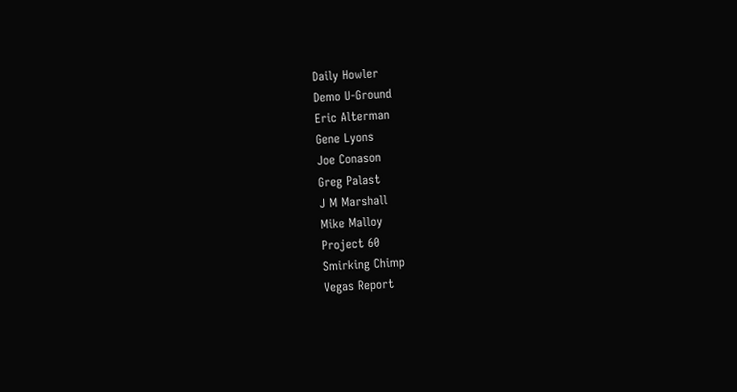Daily Howler
Demo U-Ground
Eric Alterman
Gene Lyons
Joe Conason
Greg Palast
J M Marshall
Mike Malloy
Project 60
Smirking Chimp
Vegas Report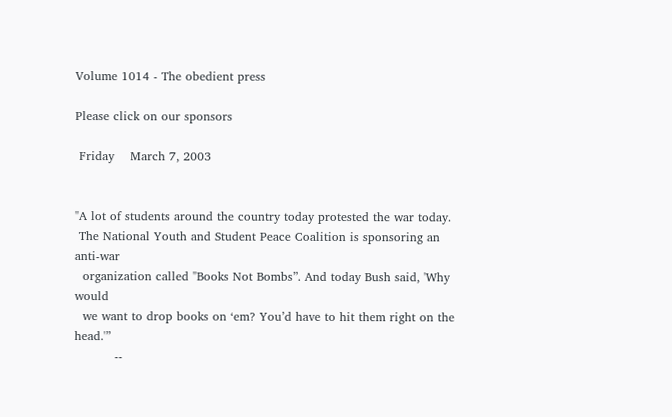Volume 1014 - The obedient press

Please click on our sponsors

 Friday    March 7, 2003


"A lot of students around the country today protested the war today.
 The National Youth and Student Peace Coalition is sponsoring an anti-war
  organization called "Books Not Bombs”. And today Bush said, 'Why would
  we want to drop books on ‘em? You’d have to hit them right on the head.'”
          --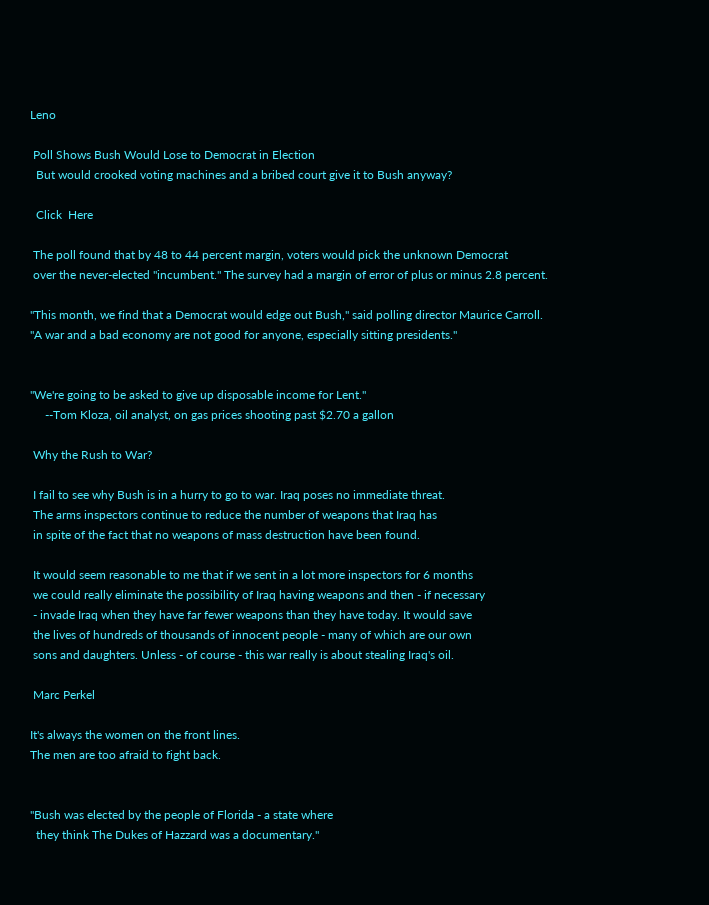Leno

 Poll Shows Bush Would Lose to Democrat in Election
  But would crooked voting machines and a bribed court give it to Bush anyway?

  Click  Here

 The poll found that by 48 to 44 percent margin, voters would pick the unknown Democrat
 over the never-elected "incumbent." The survey had a margin of error of plus or minus 2.8 percent.

"This month, we find that a Democrat would edge out Bush," said polling director Maurice Carroll.
"A war and a bad economy are not good for anyone, especially sitting presidents."


"We're going to be asked to give up disposable income for Lent."
     --Tom Kloza, oil analyst, on gas prices shooting past $2.70 a gallon

 Why the Rush to War?

 I fail to see why Bush is in a hurry to go to war. Iraq poses no immediate threat.
 The arms inspectors continue to reduce the number of weapons that Iraq has
 in spite of the fact that no weapons of mass destruction have been found.

 It would seem reasonable to me that if we sent in a lot more inspectors for 6 months
 we could really eliminate the possibility of Iraq having weapons and then - if necessary
 - invade Iraq when they have far fewer weapons than they have today. It would save
 the lives of hundreds of thousands of innocent people - many of which are our own
 sons and daughters. Unless - of course - this war really is about stealing Iraq's oil.

 Marc Perkel

It's always the women on the front lines.
The men are too afraid to fight back.


"Bush was elected by the people of Florida - a state where
  they think The Dukes of Hazzard was a documentary."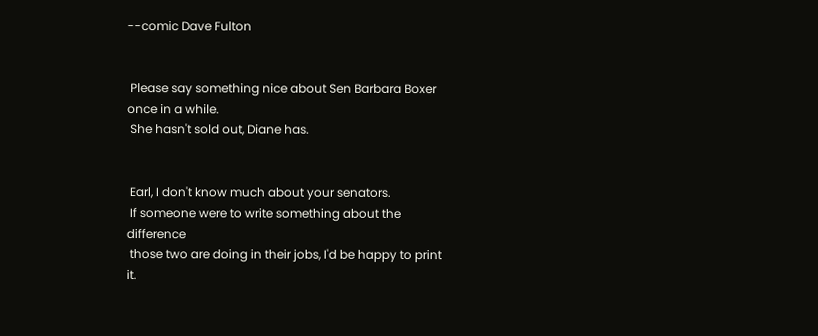--comic Dave Fulton


 Please say something nice about Sen Barbara Boxer once in a while.
 She hasn't sold out, Diane has.


 Earl, I don't know much about your senators.
 If someone were to write something about the difference
 those two are doing in their jobs, I'd be happy to print it.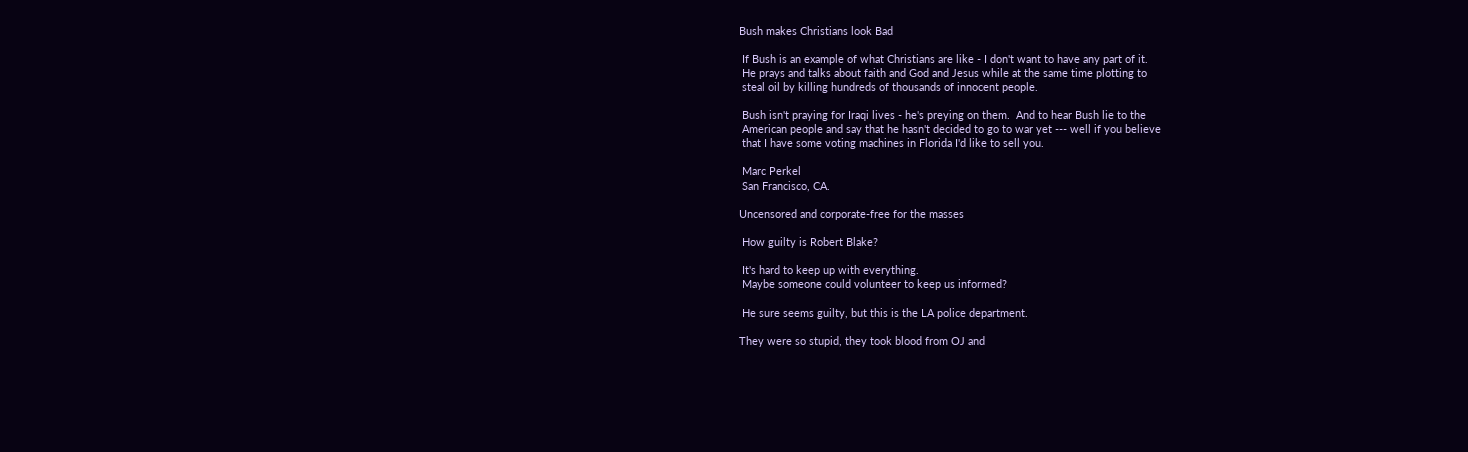Bush makes Christians look Bad

 If Bush is an example of what Christians are like - I don't want to have any part of it.
 He prays and talks about faith and God and Jesus while at the same time plotting to
 steal oil by killing hundreds of thousands of innocent people.

 Bush isn't praying for Iraqi lives - he's preying on them.  And to hear Bush lie to the
 American people and say that he hasn't decided to go to war yet --- well if you believe
 that I have some voting machines in Florida I'd like to sell you.

 Marc Perkel
 San Francisco, CA.

Uncensored and corporate-free for the masses

 How guilty is Robert Blake?

 It's hard to keep up with everything.
 Maybe someone could volunteer to keep us informed?

 He sure seems guilty, but this is the LA police department.

They were so stupid, they took blood from OJ and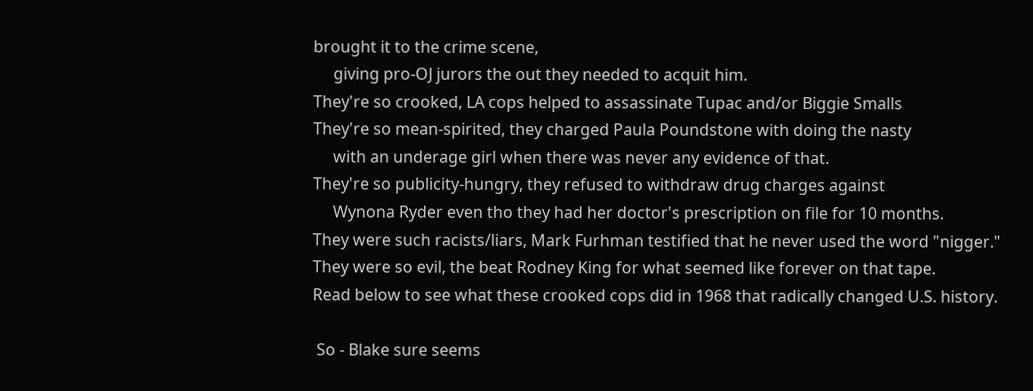brought it to the crime scene,
     giving pro-OJ jurors the out they needed to acquit him.
They're so crooked, LA cops helped to assassinate Tupac and/or Biggie Smalls
They're so mean-spirited, they charged Paula Poundstone with doing the nasty
     with an underage girl when there was never any evidence of that.
They're so publicity-hungry, they refused to withdraw drug charges against
     Wynona Ryder even tho they had her doctor's prescription on file for 10 months.
They were such racists/liars, Mark Furhman testified that he never used the word "nigger."
They were so evil, the beat Rodney King for what seemed like forever on that tape.
Read below to see what these crooked cops did in 1968 that radically changed U.S. history.

 So - Blake sure seems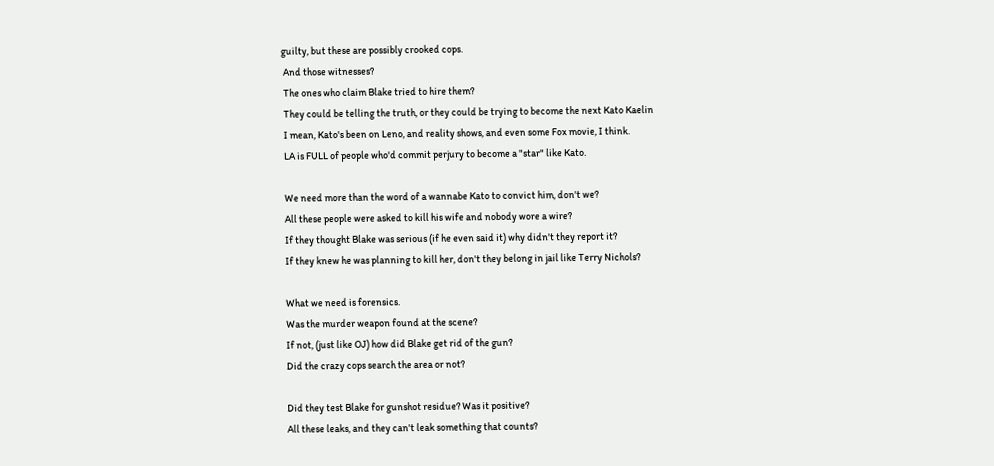guilty, but these are possibly crooked cops.
 And those witnesses?
 The ones who claim Blake tried to hire them?
 They could be telling the truth, or they could be trying to become the next Kato Kaelin
 I mean, Kato's been on Leno, and reality shows, and even some Fox movie, I think.
 LA is FULL of people who'd commit perjury to become a "star" like Kato.

 We need more than the word of a wannabe Kato to convict him, don't we?
 All these people were asked to kill his wife and nobody wore a wire?
 If they thought Blake was serious (if he even said it) why didn't they report it?
 If they knew he was planning to kill her, don't they belong in jail like Terry Nichols?

 What we need is forensics.
 Was the murder weapon found at the scene?
 If not, (just like OJ) how did Blake get rid of the gun?
 Did the crazy cops search the area or not?

 Did they test Blake for gunshot residue? Was it positive?
 All these leaks, and they can't leak something that counts?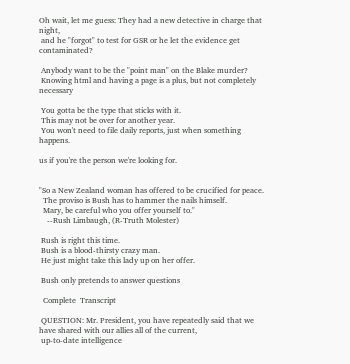Oh wait, let me guess: They had a new detective in charge that night,
 and he "forgot" to test for GSR or he let the evidence get contaminated?

 Anybody want to be the "point man" on the Blake murder?
 Knowing html and having a page is a plus, but not completely necessary

 You gotta be the type that sticks with it.
 This may not be over for another year.
 You won't need to file daily reports, just when something happens.

us if you're the person we're looking for.


"So a New Zealand woman has offered to be crucified for peace.
  The proviso is Bush has to hammer the nails himself.
  Mary, be careful who you offer yourself to."
    --Rush Limbaugh, (R-Truth Molester)

 Rush is right this time.
 Bush is a blood-thirsty crazy man.
 He just might take this lady up on her offer.

 Bush only pretends to answer questions

  Complete  Transcript

 QUESTION: Mr. President, you have repeatedly said that we have shared with our allies all of the current,
 up-to-date intelligence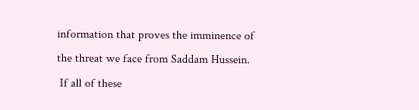information that proves the imminence of the threat we face from Saddam Hussein.
 If all of these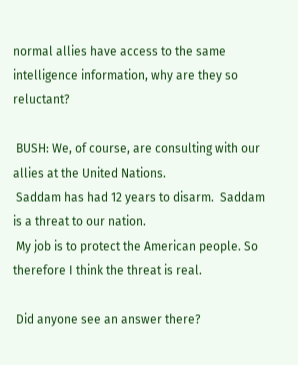normal allies have access to the same intelligence information, why are they so reluctant?

 BUSH: We, of course, are consulting with our allies at the United Nations.
 Saddam has had 12 years to disarm.  Saddam is a threat to our nation.
 My job is to protect the American people. So therefore I think the threat is real.

 Did anyone see an answer there?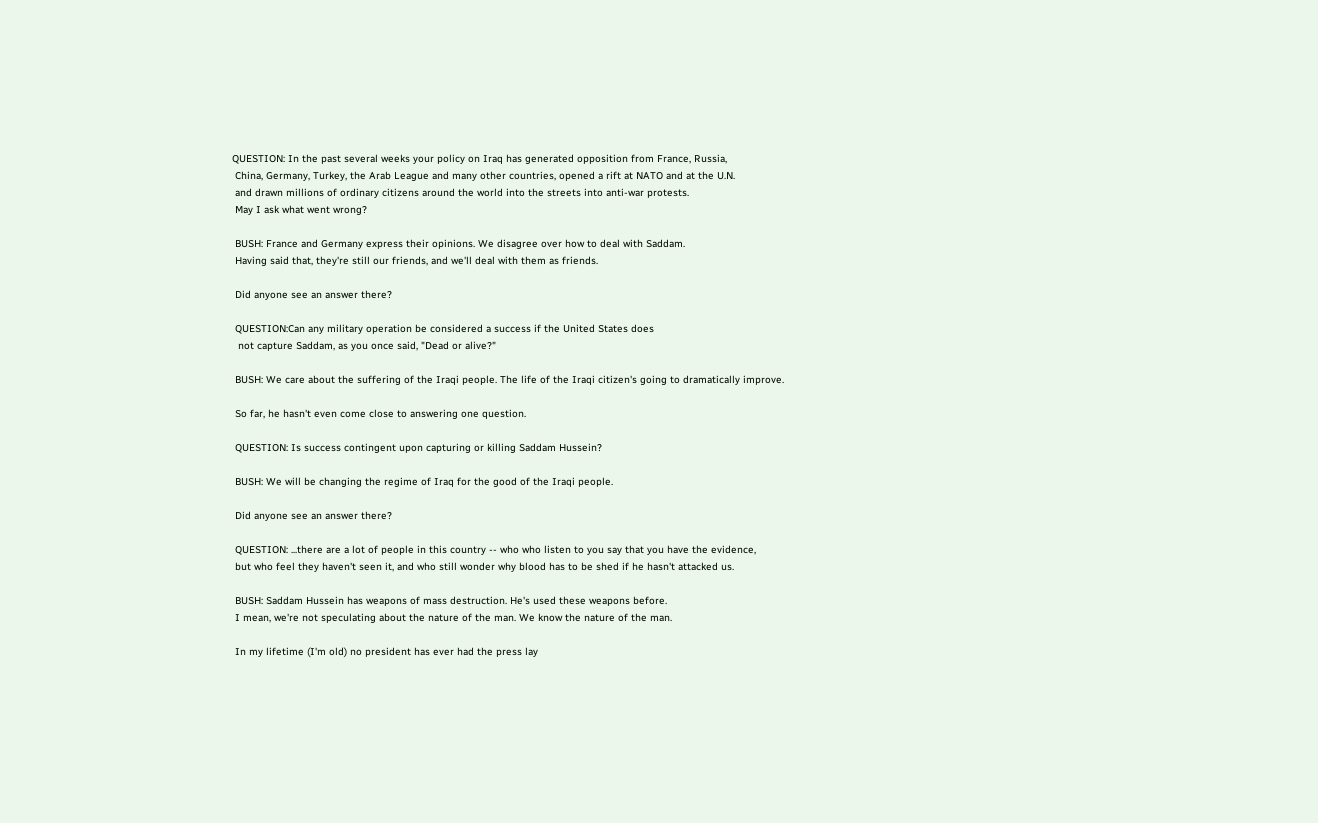QUESTION: In the past several weeks your policy on Iraq has generated opposition from France, Russia,
 China, Germany, Turkey, the Arab League and many other countries, opened a rift at NATO and at the U.N.
 and drawn millions of ordinary citizens around the world into the streets into anti-war protests.
 May I ask what went wrong?

 BUSH: France and Germany express their opinions. We disagree over how to deal with Saddam.
 Having said that, they're still our friends, and we'll deal with them as friends.

 Did anyone see an answer there?

 QUESTION:Can any military operation be considered a success if the United States does
  not capture Saddam, as you once said, "Dead or alive?"

 BUSH: We care about the suffering of the Iraqi people. The life of the Iraqi citizen's going to dramatically improve.

 So far, he hasn't even come close to answering one question.

 QUESTION: Is success contingent upon capturing or killing Saddam Hussein?

 BUSH: We will be changing the regime of Iraq for the good of the Iraqi people.

 Did anyone see an answer there?

 QUESTION: ...there are a lot of people in this country -- who who listen to you say that you have the evidence,
 but who feel they haven't seen it, and who still wonder why blood has to be shed if he hasn't attacked us.

 BUSH: Saddam Hussein has weapons of mass destruction. He's used these weapons before.
 I mean, we're not speculating about the nature of the man. We know the nature of the man.

 In my lifetime (I'm old) no president has ever had the press lay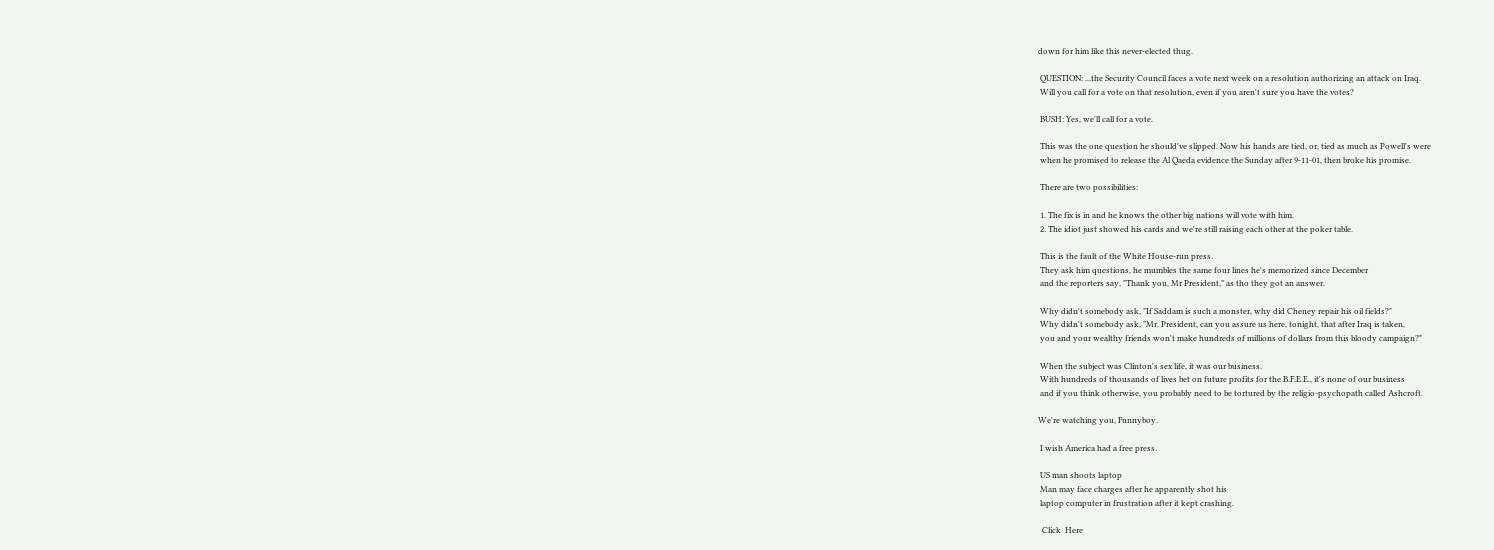down for him like this never-elected thug.

 QUESTION: ...the Security Council faces a vote next week on a resolution authorizing an attack on Iraq.
 Will you call for a vote on that resolution, even if you aren't sure you have the votes?

 BUSH: Yes, we'll call for a vote.

 This was the one question he should've slipped. Now his hands are tied, or, tied as much as Powell's were
 when he promised to release the Al Qaeda evidence the Sunday after 9-11-01, then broke his promise.

 There are two possibilities:

 1. The fix is in and he knows the other big nations will vote with him.
 2. The idiot just showed his cards and we're still raising each other at the poker table.

 This is the fault of the White House-run press.
 They ask him questions, he mumbles the same four lines he's memorized since December
 and the reporters say, "Thank you, Mr President," as tho they got an answer.

 Why didn't somebody ask, "If Saddam is such a monster, why did Cheney repair his oil fields?"
 Why didn't somebody ask, "Mr. President, can you assure us here, tonight, that after Iraq is taken,
 you and your wealthy friends won't make hundreds of millions of dollars from this bloody campaign?"

 When the subject was Clinton's sex life, it was our business.
 With hundreds of thousands of lives bet on future profits for the B.F.E.E., it's none of our business
 and if you think otherwise, you probably need to be tortured by the religio-psychopath called Ashcroft.

We're watching you, Funnyboy.

 I wish America had a free press.

 US man shoots laptop
 Man may face charges after he apparently shot his
 laptop computer in frustration after it kept crashing.

  Click  Here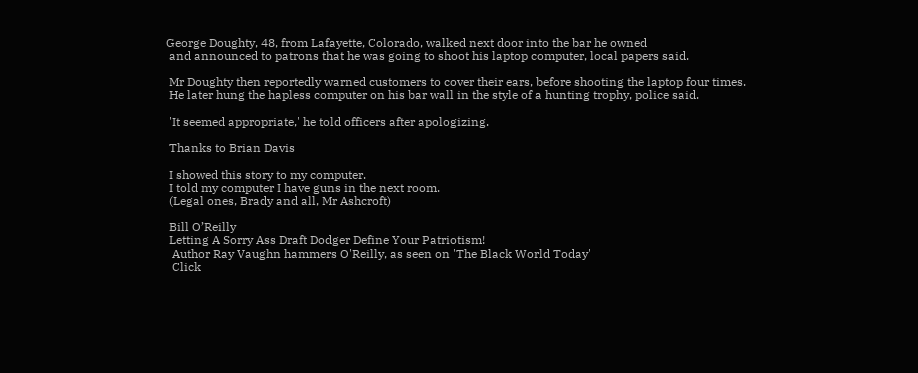George Doughty, 48, from Lafayette, Colorado, walked next door into the bar he owned
 and announced to patrons that he was going to shoot his laptop computer, local papers said.

 Mr Doughty then reportedly warned customers to cover their ears, before shooting the laptop four times.
 He later hung the hapless computer on his bar wall in the style of a hunting trophy, police said.

 'It seemed appropriate,' he told officers after apologizing.

 Thanks to Brian Davis

 I showed this story to my computer.
 I told my computer I have guns in the next room.
 (Legal ones, Brady and all, Mr Ashcroft)

 Bill O’Reilly
 Letting A Sorry Ass Draft Dodger Define Your Patriotism!
  Author Ray Vaughn hammers O'Reilly, as seen on 'The Black World Today'
  Click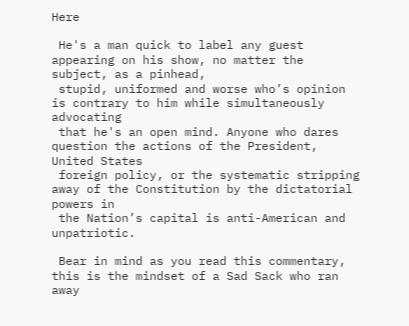Here

 He's a man quick to label any guest appearing on his show, no matter the subject, as a pinhead,
 stupid, uniformed and worse who’s opinion is contrary to him while simultaneously advocating
 that he's an open mind. Anyone who dares question the actions of the President, United States
 foreign policy, or the systematic stripping away of the Constitution by the dictatorial powers in
 the Nation’s capital is anti-American and unpatriotic.

 Bear in mind as you read this commentary, this is the mindset of a Sad Sack who ran away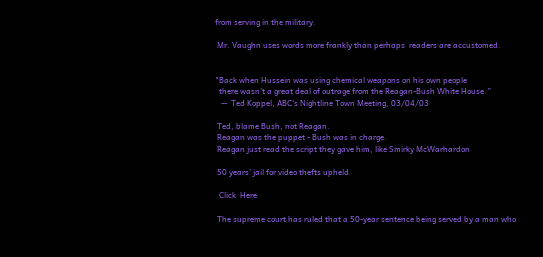from serving in the military.

 Mr. Vaughn uses words more frankly than perhaps  readers are accustomed.


"Back when Hussein was using chemical weapons on his own people
  there wasn't a great deal of outrage from the Reagan-Bush White House.”
   --  Ted Koppel, ABC's Nightline Town Meeting, 03/04/03

 Ted, blame Bush, not Reagan.
 Reagan was the puppet - Bush was in charge.
 Reagan just read the script they gave him, like Smirky McWarhardon

 50 years' jail for video thefts upheld

  Click  Here

 The supreme court has ruled that a 50-year sentence being served by a man who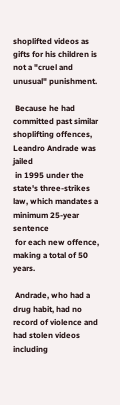shoplifted videos as gifts for his children is not a "cruel and unusual" punishment.

 Because he had committed past similar shoplifting offences, Leandro Andrade was jailed
 in 1995 under the state's three-strikes law, which mandates a minimum 25-year sentence
 for each new offence, making a total of 50 years.

 Andrade, who had a drug habit, had no record of violence and had stolen videos including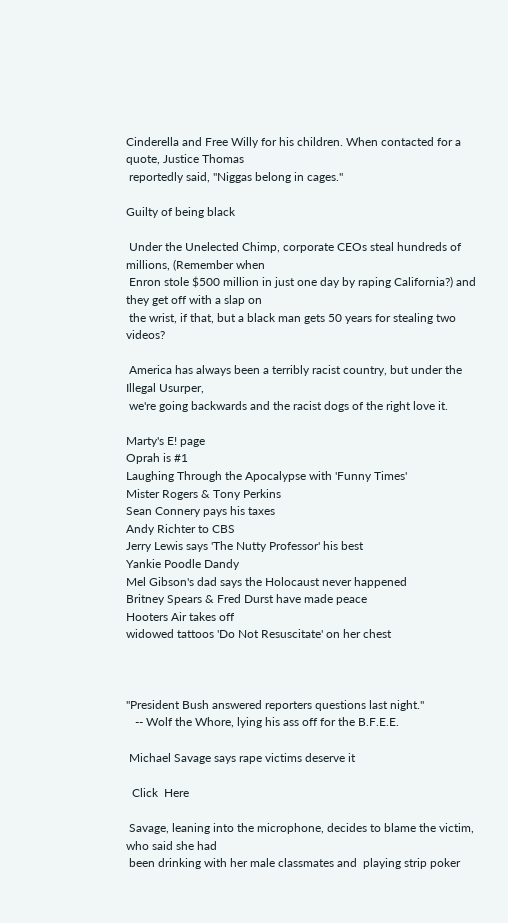Cinderella and Free Willy for his children. When contacted for a quote, Justice Thomas
 reportedly said, "Niggas belong in cages."

Guilty of being black

 Under the Unelected Chimp, corporate CEOs steal hundreds of millions, (Remember when
 Enron stole $500 million in just one day by raping California?) and they get off with a slap on
 the wrist, if that, but a black man gets 50 years for stealing two videos?

 America has always been a terribly racist country, but under the Illegal Usurper,
 we're going backwards and the racist dogs of the right love it.

Marty's E! page
Oprah is #1
Laughing Through the Apocalypse with 'Funny Times'
Mister Rogers & Tony Perkins
Sean Connery pays his taxes
Andy Richter to CBS
Jerry Lewis says 'The Nutty Professor' his best
Yankie Poodle Dandy
Mel Gibson's dad says the Holocaust never happened
Britney Spears & Fred Durst have made peace
Hooters Air takes off
widowed tattoos 'Do Not Resuscitate' on her chest



"President Bush answered reporters questions last night."
   -- Wolf the Whore, lying his ass off for the B.F.E.E.

 Michael Savage says rape victims deserve it

  Click  Here

 Savage, leaning into the microphone, decides to blame the victim, who said she had
 been drinking with her male classmates and  playing strip poker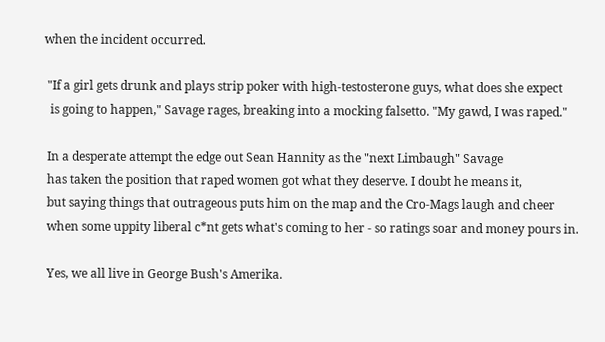when the incident occurred.

 "If a girl gets drunk and plays strip poker with high-testosterone guys, what does she expect
  is going to happen," Savage rages, breaking into a mocking falsetto. "My gawd, I was raped."

 In a desperate attempt the edge out Sean Hannity as the "next Limbaugh" Savage
 has taken the position that raped women got what they deserve. I doubt he means it,
 but saying things that outrageous puts him on the map and the Cro-Mags laugh and cheer
 when some uppity liberal c*nt gets what's coming to her - so ratings soar and money pours in.

 Yes, we all live in George Bush's Amerika.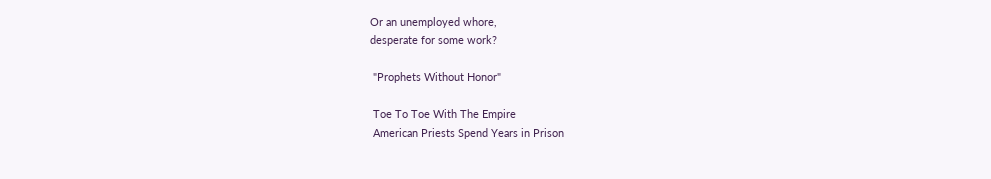Or an unemployed whore,
desperate for some work?

 "Prophets Without Honor"

 Toe To Toe With The Empire
 American Priests Spend Years in Prison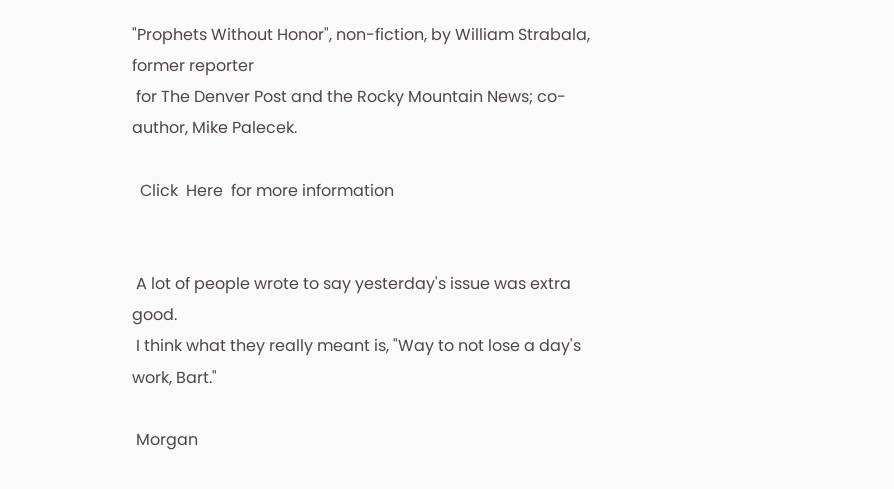"Prophets Without Honor", non-fiction, by William Strabala, former reporter
 for The Denver Post and the Rocky Mountain News; co-author, Mike Palecek.

  Click  Here  for more information


 A lot of people wrote to say yesterday's issue was extra good.
 I think what they really meant is, "Way to not lose a day's work, Bart."

 Morgan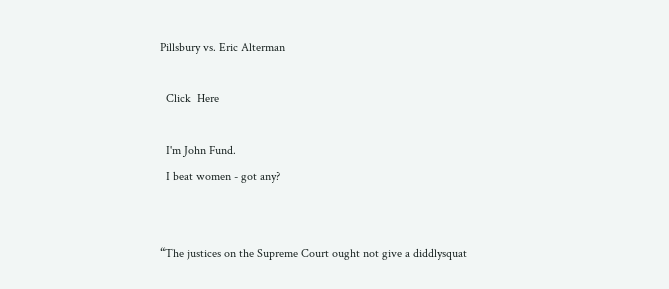Pillsbury vs. Eric Alterman

  Click  Here

  I'm John Fund.
  I beat women - got any?


“The justices on the Supreme Court ought not give a diddlysquat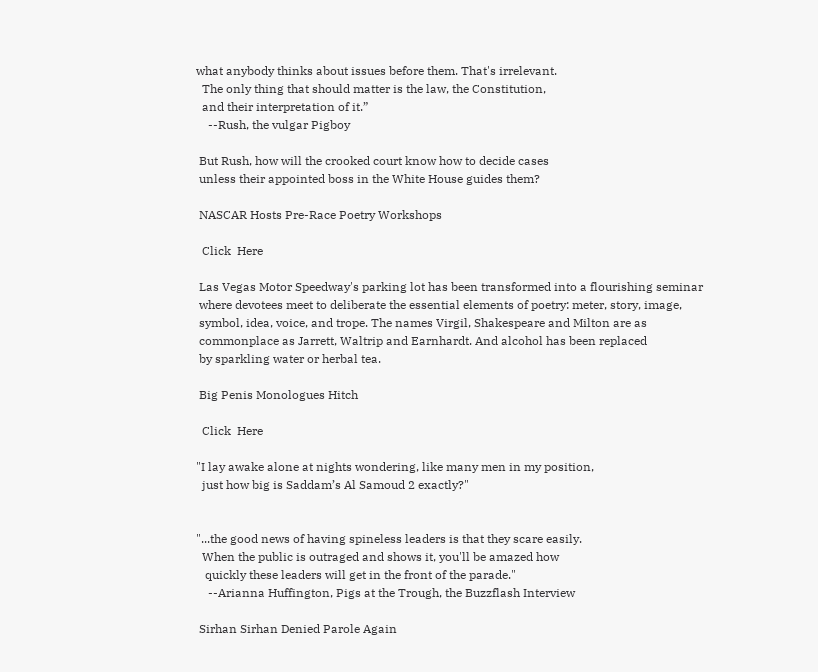what anybody thinks about issues before them. That's irrelevant.
  The only thing that should matter is the law, the Constitution,
  and their interpretation of it.”
    --Rush, the vulgar Pigboy

 But Rush, how will the crooked court know how to decide cases
 unless their appointed boss in the White House guides them?

 NASCAR Hosts Pre-Race Poetry Workshops

  Click  Here

 Las Vegas Motor Speedway's parking lot has been transformed into a flourishing seminar
 where devotees meet to deliberate the essential elements of poetry: meter, story, image,
 symbol, idea, voice, and trope. The names Virgil, Shakespeare and Milton are as
 commonplace as Jarrett, Waltrip and Earnhardt. And alcohol has been replaced
 by sparkling water or herbal tea.

 Big Penis Monologues Hitch

  Click  Here

"I lay awake alone at nights wondering, like many men in my position,
  just how big is Saddam’s Al Samoud 2 exactly?"


"...the good news of having spineless leaders is that they scare easily.
  When the public is outraged and shows it, you'll be amazed how
   quickly these leaders will get in the front of the parade."
    --Arianna Huffington, Pigs at the Trough, the Buzzflash Interview

 Sirhan Sirhan Denied Parole Again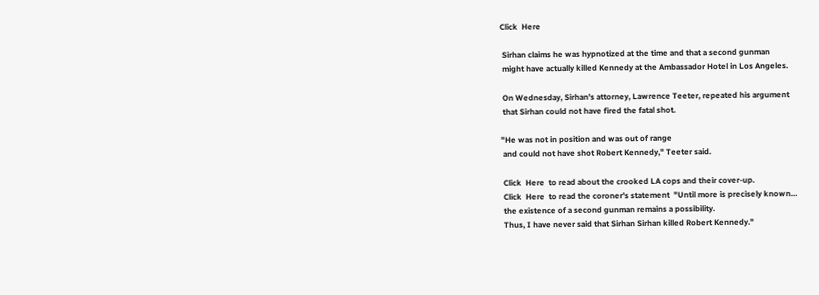Click  Here

 Sirhan claims he was hypnotized at the time and that a second gunman
 might have actually killed Kennedy at the Ambassador Hotel in Los Angeles.

 On Wednesday, Sirhan's attorney, Lawrence Teeter, repeated his argument
 that Sirhan could not have fired the fatal shot.

"He was not in position and was out of range
 and could not have shot Robert Kennedy," Teeter said.

 Click  Here  to read about the crooked LA cops and their cover-up.
 Click  Here  to read the coroner's statement  "Until more is precisely known…
 the existence of a second gunman remains a possibility.
 Thus, I have never said that Sirhan Sirhan killed Robert Kennedy."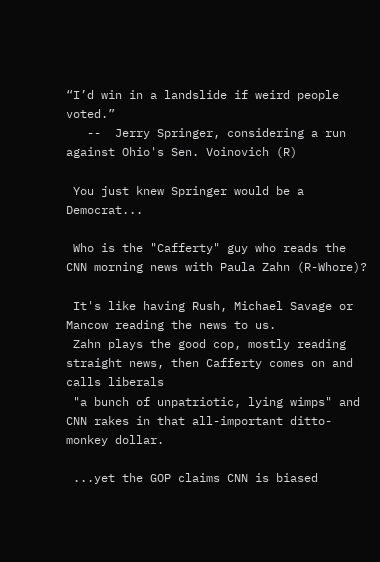“I’d win in a landslide if weird people voted.”
   --  Jerry Springer, considering a run against Ohio's Sen. Voinovich (R)

 You just knew Springer would be a Democrat...

 Who is the "Cafferty" guy who reads the CNN morning news with Paula Zahn (R-Whore)?

 It's like having Rush, Michael Savage or Mancow reading the news to us.
 Zahn plays the good cop, mostly reading straight news, then Cafferty comes on and calls liberals
 "a bunch of unpatriotic, lying wimps" and CNN rakes in that all-important ditto-monkey dollar.

 ...yet the GOP claims CNN is biased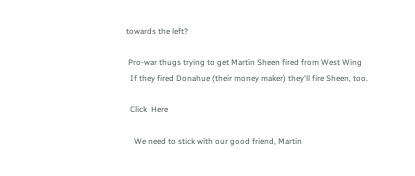towards the left?

 Pro-war thugs trying to get Martin Sheen fired from West Wing
  If they fired Donahue (their money maker) they'll fire Sheen, too.

  Click  Here

    We need to stick with our good friend, Martin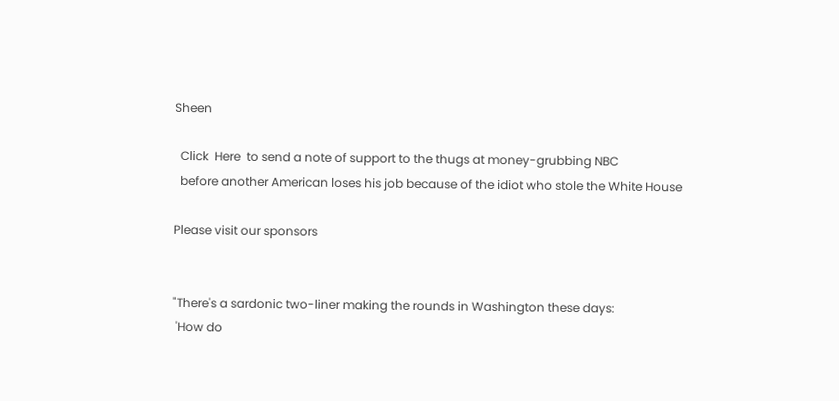Sheen

  Click  Here  to send a note of support to the thugs at money-grubbing NBC
  before another American loses his job because of the idiot who stole the White House

Please visit our sponsors


"There's a sardonic two-liner making the rounds in Washington these days:
 'How do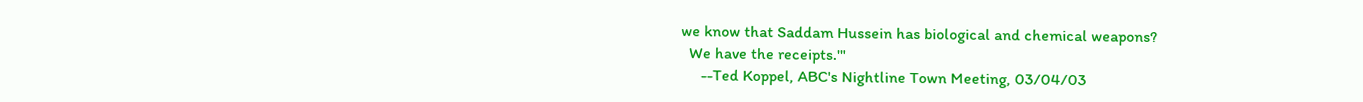we know that Saddam Hussein has biological and chemical weapons?
  We have the receipts.'"
     --Ted Koppel, ABC's Nightline Town Meeting, 03/04/03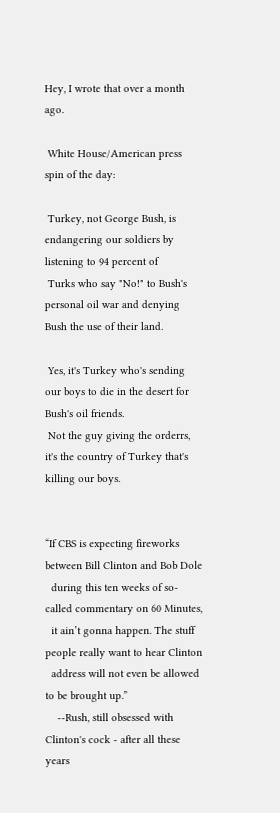Hey, I wrote that over a month ago.

 White House/American press spin of the day:

 Turkey, not George Bush, is endangering our soldiers by listening to 94 percent of
 Turks who say "No!" to Bush's personal oil war and denying Bush the use of their land.

 Yes, it's Turkey who's sending our boys to die in the desert for Bush's oil friends.
 Not the guy giving the orderrs, it's the country of Turkey that's killing our boys.


“If CBS is expecting fireworks between Bill Clinton and Bob Dole
  during this ten weeks of so-called commentary on 60 Minutes,
  it ain’t gonna happen. The stuff people really want to hear Clinton
  address will not even be allowed to be brought up.”
    --Rush, still obsessed with Clinton's cock - after all these years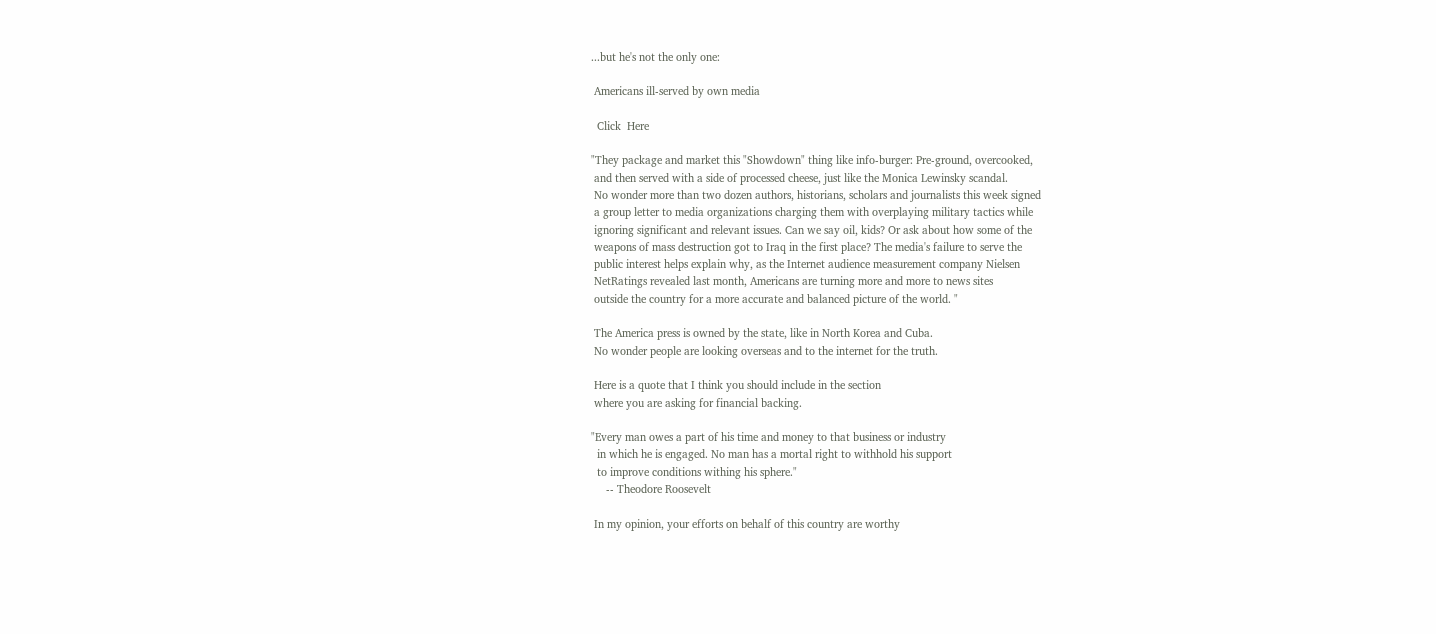...but he's not the only one:

 Americans ill-served by own media

  Click  Here

"They package and market this "Showdown" thing like info-burger: Pre-ground, overcooked,
 and then served with a side of processed cheese, just like the Monica Lewinsky scandal.
 No wonder more than two dozen authors, historians, scholars and journalists this week signed
 a group letter to media organizations charging them with overplaying military tactics while
 ignoring significant and relevant issues. Can we say oil, kids? Or ask about how some of the
 weapons of mass destruction got to Iraq in the first place? The media's failure to serve the
 public interest helps explain why, as the Internet audience measurement company Nielsen
 NetRatings revealed last month, Americans are turning more and more to news sites
 outside the country for a more accurate and balanced picture of the world. "

 The America press is owned by the state, like in North Korea and Cuba.
 No wonder people are looking overseas and to the internet for the truth.

 Here is a quote that I think you should include in the section
 where you are asking for financial backing.

"Every man owes a part of his time and money to that business or industry
  in which he is engaged. No man has a mortal right to withhold his support
  to improve conditions withing his sphere."
     -- Theodore Roosevelt

 In my opinion, your efforts on behalf of this country are worthy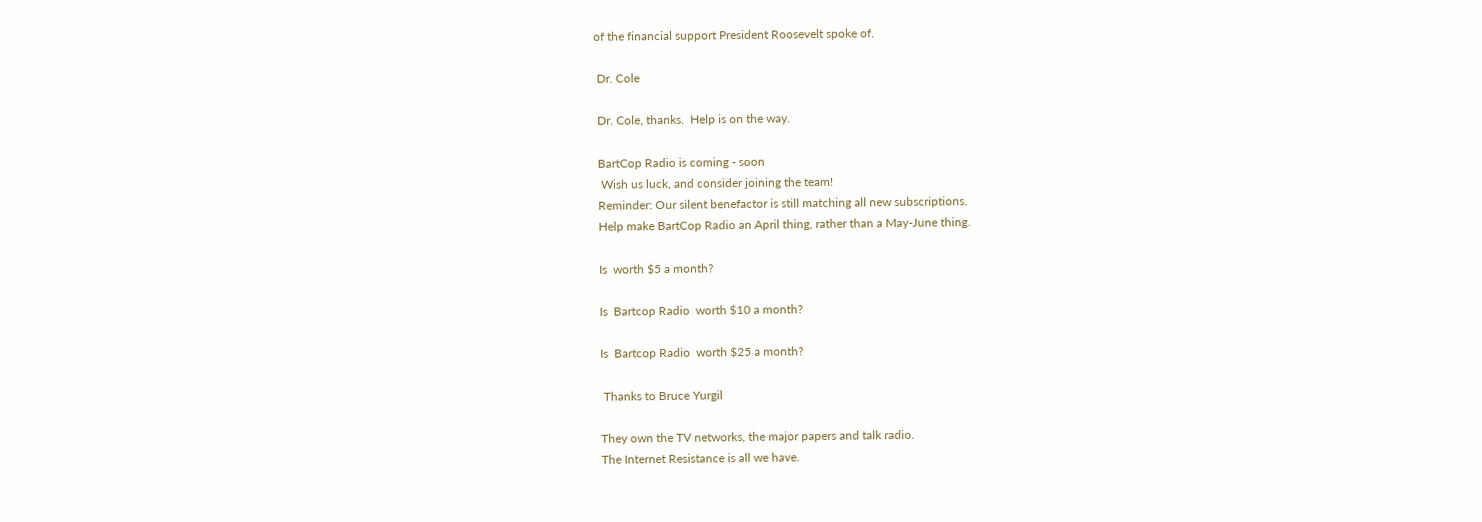of the financial support President Roosevelt spoke of.

 Dr. Cole

 Dr. Cole, thanks.  Help is on the way.

 BartCop Radio is coming - soon
  Wish us luck, and consider joining the team!
 Reminder: Our silent benefactor is still matching all new subscriptions.
 Help make BartCop Radio an April thing, rather than a May-June thing.

 Is  worth $5 a month?

 Is  Bartcop Radio  worth $10 a month?

 Is  Bartcop Radio  worth $25 a month?

  Thanks to Bruce Yurgil

 They own the TV networks, the major papers and talk radio.
 The Internet Resistance is all we have.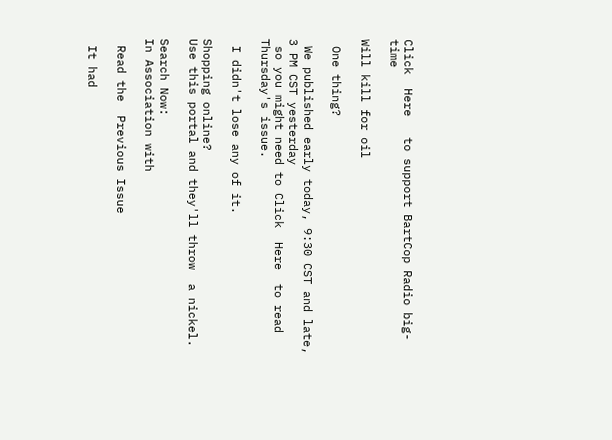Click  Here   to support BartCop Radio big-time

Will kill for oil

 One thing?

 We published early today, 9:30 CST and late, 3 PM CST yesterday
 so you might need to Click  Here  to read Thursday's issue.

 I didn't lose any of it.

Shopping online?
Use this portal and they'll throw  a nickel.

Search Now:
In Association with

 Read the  Previous Issue

 It had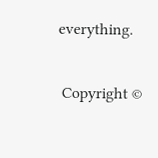everything.

 Copyright ©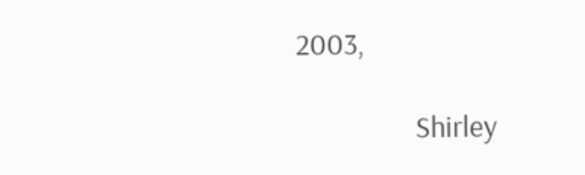2003,

                 Shirley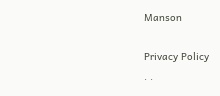Manson

Privacy Policy
. .